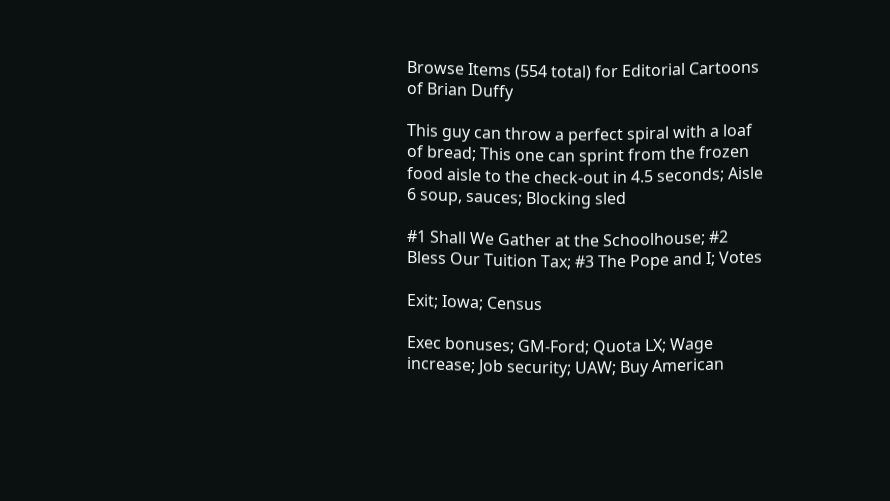Browse Items (554 total) for Editorial Cartoons of Brian Duffy

This guy can throw a perfect spiral with a loaf of bread; This one can sprint from the frozen food aisle to the check-out in 4.5 seconds; Aisle 6 soup, sauces; Blocking sled

#1 Shall We Gather at the Schoolhouse; #2 Bless Our Tuition Tax; #3 The Pope and I; Votes

Exit; Iowa; Census

Exec bonuses; GM-Ford; Quota LX; Wage increase; Job security; UAW; Buy American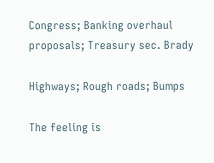Congress; Banking overhaul proposals; Treasury sec. Brady

Highways; Rough roads; Bumps

The feeling is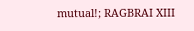mutual!; RAGBRAI XIII